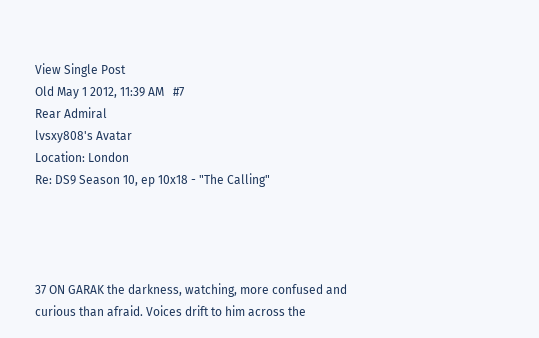View Single Post
Old May 1 2012, 11:39 AM   #7
Rear Admiral
lvsxy808's Avatar
Location: London
Re: DS9 Season 10, ep 10x18 - "The Calling"




37 ON GARAK the darkness, watching, more confused and curious than afraid. Voices drift to him across the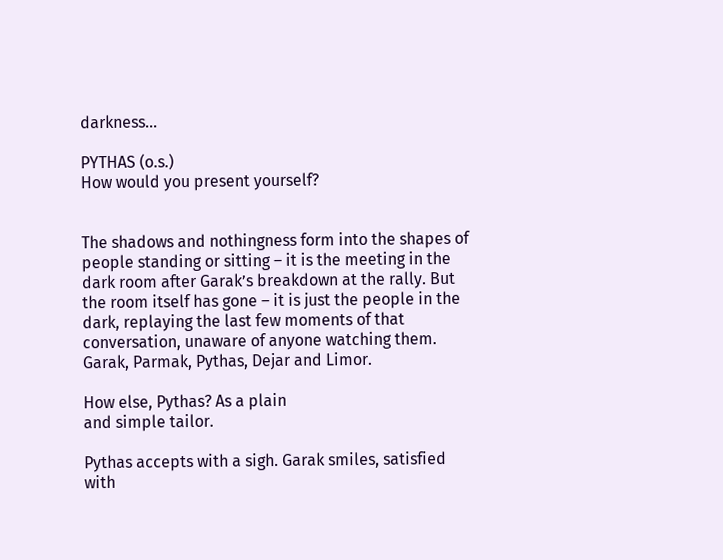darkness...

PYTHAS (o.s.)
How would you present yourself?


The shadows and nothingness form into the shapes of people standing or sitting – it is the meeting in the dark room after Garak’s breakdown at the rally. But the room itself has gone – it is just the people in the dark, replaying the last few moments of that conversation, unaware of anyone watching them. Garak, Parmak, Pythas, Dejar and Limor.

How else, Pythas? As a plain
and simple tailor.

Pythas accepts with a sigh. Garak smiles, satisfied with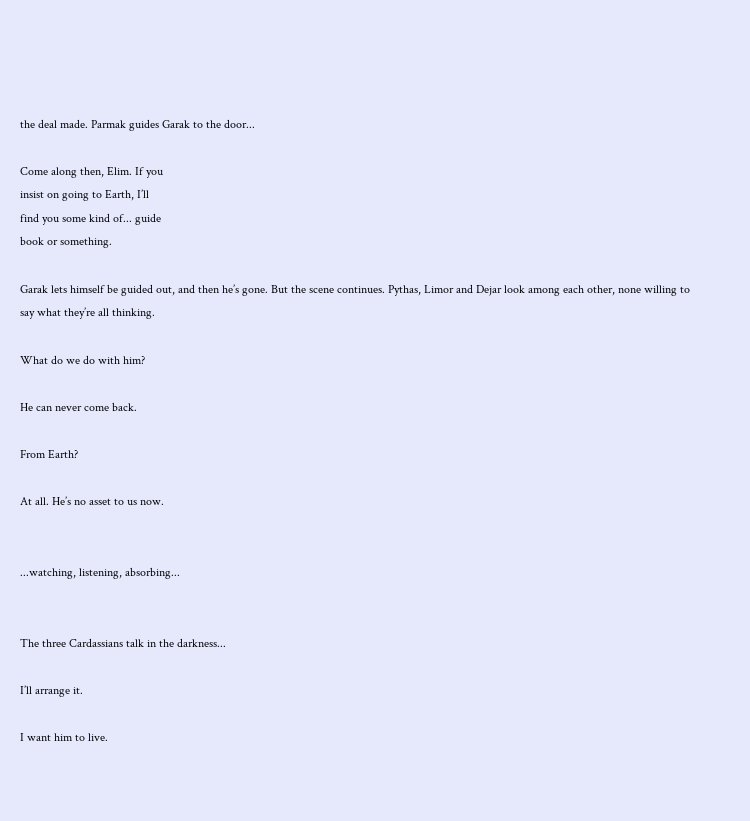the deal made. Parmak guides Garak to the door...

Come along then, Elim. If you
insist on going to Earth, I’ll
find you some kind of... guide
book or something.

Garak lets himself be guided out, and then he’s gone. But the scene continues. Pythas, Limor and Dejar look among each other, none willing to say what they’re all thinking.

What do we do with him?

He can never come back.

From Earth?

At all. He’s no asset to us now.


...watching, listening, absorbing...


The three Cardassians talk in the darkness...

I’ll arrange it.

I want him to live.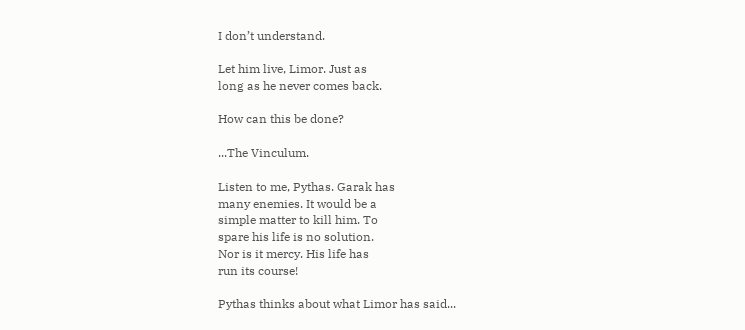I don’t understand.

Let him live, Limor. Just as
long as he never comes back.

How can this be done?

...The Vinculum.

Listen to me, Pythas. Garak has
many enemies. It would be a
simple matter to kill him. To
spare his life is no solution.
Nor is it mercy. His life has
run its course!

Pythas thinks about what Limor has said...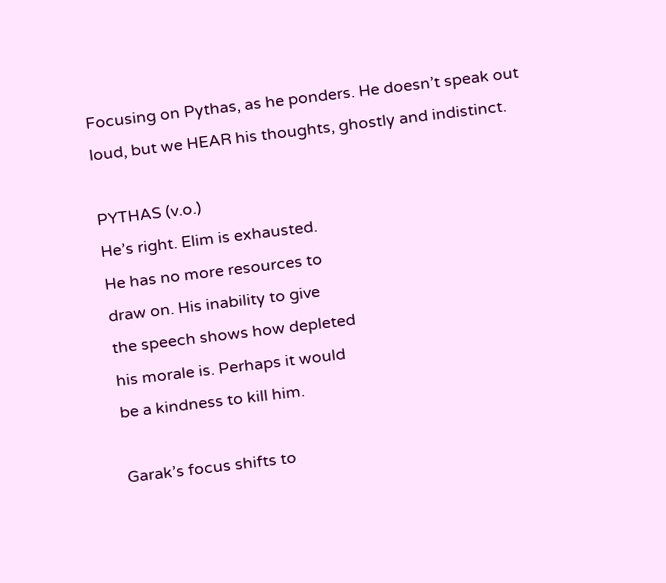Focusing on Pythas, as he ponders. He doesn’t speak out loud, but we HEAR his thoughts, ghostly and indistinct.

PYTHAS (v.o.)
He’s right. Elim is exhausted.
He has no more resources to
draw on. His inability to give
the speech shows how depleted
his morale is. Perhaps it would
be a kindness to kill him.

Garak’s focus shifts to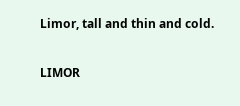Limor, tall and thin and cold.

LIMOR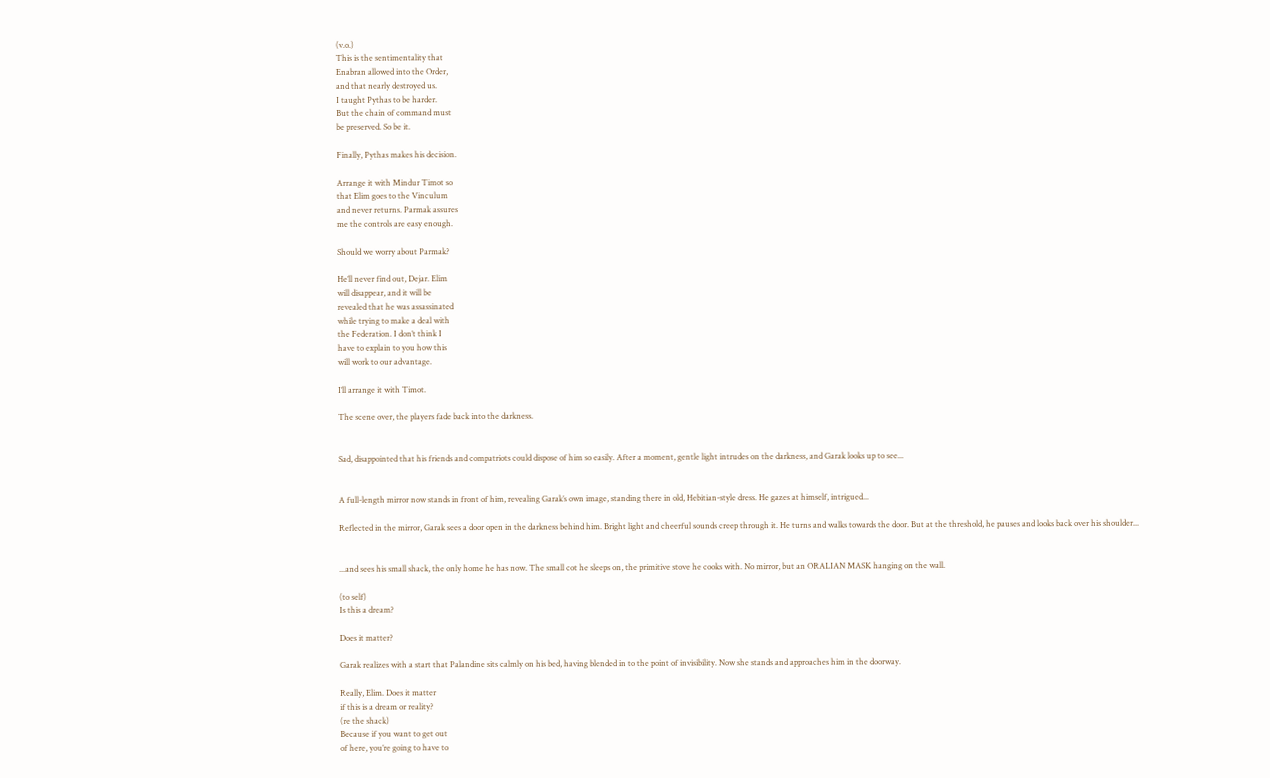(v.o.)
This is the sentimentality that
Enabran allowed into the Order,
and that nearly destroyed us.
I taught Pythas to be harder.
But the chain of command must
be preserved. So be it.

Finally, Pythas makes his decision.

Arrange it with Mindur Timot so
that Elim goes to the Vinculum
and never returns. Parmak assures
me the controls are easy enough.

Should we worry about Parmak?

He’ll never find out, Dejar. Elim
will disappear, and it will be
revealed that he was assassinated
while trying to make a deal with
the Federation. I don’t think I
have to explain to you how this
will work to our advantage.

I’ll arrange it with Timot.

The scene over, the players fade back into the darkness.


Sad, disappointed that his friends and compatriots could dispose of him so easily. After a moment, gentle light intrudes on the darkness, and Garak looks up to see...


A full-length mirror now stands in front of him, revealing Garak’s own image, standing there in old, Hebitian-style dress. He gazes at himself, intrigued...

Reflected in the mirror, Garak sees a door open in the darkness behind him. Bright light and cheerful sounds creep through it. He turns and walks towards the door. But at the threshold, he pauses and looks back over his shoulder...


...and sees his small shack, the only home he has now. The small cot he sleeps on, the primitive stove he cooks with. No mirror, but an ORALIAN MASK hanging on the wall.

(to self)
Is this a dream?

Does it matter?

Garak realizes with a start that Palandine sits calmly on his bed, having blended in to the point of invisibility. Now she stands and approaches him in the doorway.

Really, Elim. Does it matter
if this is a dream or reality?
(re the shack)
Because if you want to get out
of here, you’re going to have to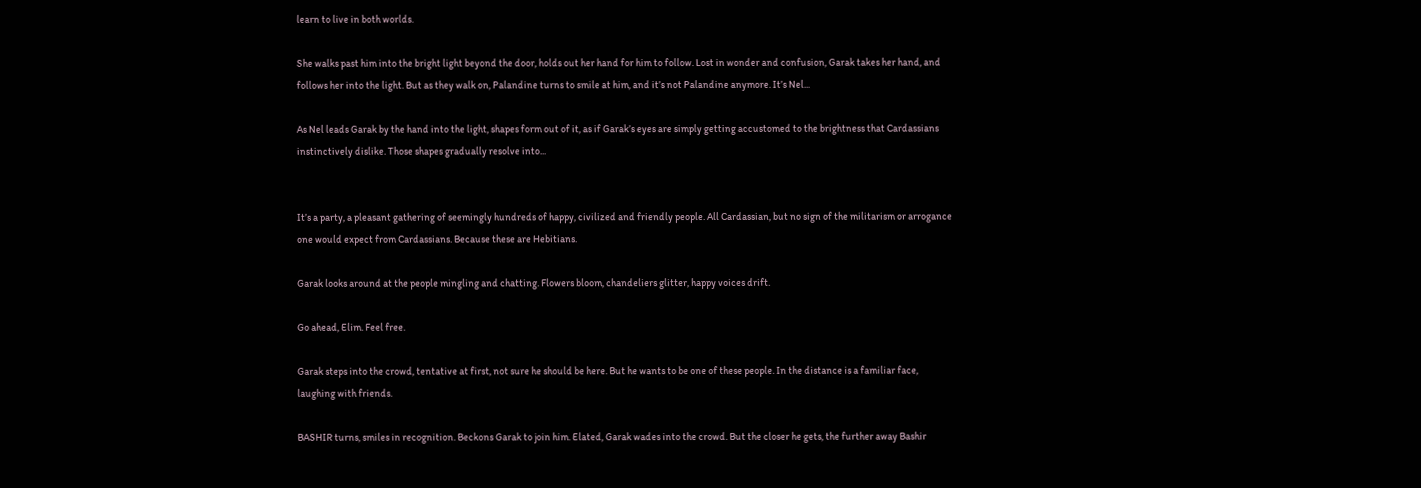learn to live in both worlds.

She walks past him into the bright light beyond the door, holds out her hand for him to follow. Lost in wonder and confusion, Garak takes her hand, and follows her into the light. But as they walk on, Palandine turns to smile at him, and it’s not Palandine anymore. It’s Nel...

As Nel leads Garak by the hand into the light, shapes form out of it, as if Garak’s eyes are simply getting accustomed to the brightness that Cardassians instinctively dislike. Those shapes gradually resolve into...


It’s a party, a pleasant gathering of seemingly hundreds of happy, civilized and friendly people. All Cardassian, but no sign of the militarism or arrogance one would expect from Cardassians. Because these are Hebitians.

Garak looks around at the people mingling and chatting. Flowers bloom, chandeliers glitter, happy voices drift.

Go ahead, Elim. Feel free.

Garak steps into the crowd, tentative at first, not sure he should be here. But he wants to be one of these people. In the distance is a familiar face, laughing with friends.

BASHIR turns, smiles in recognition. Beckons Garak to join him. Elated, Garak wades into the crowd. But the closer he gets, the further away Bashir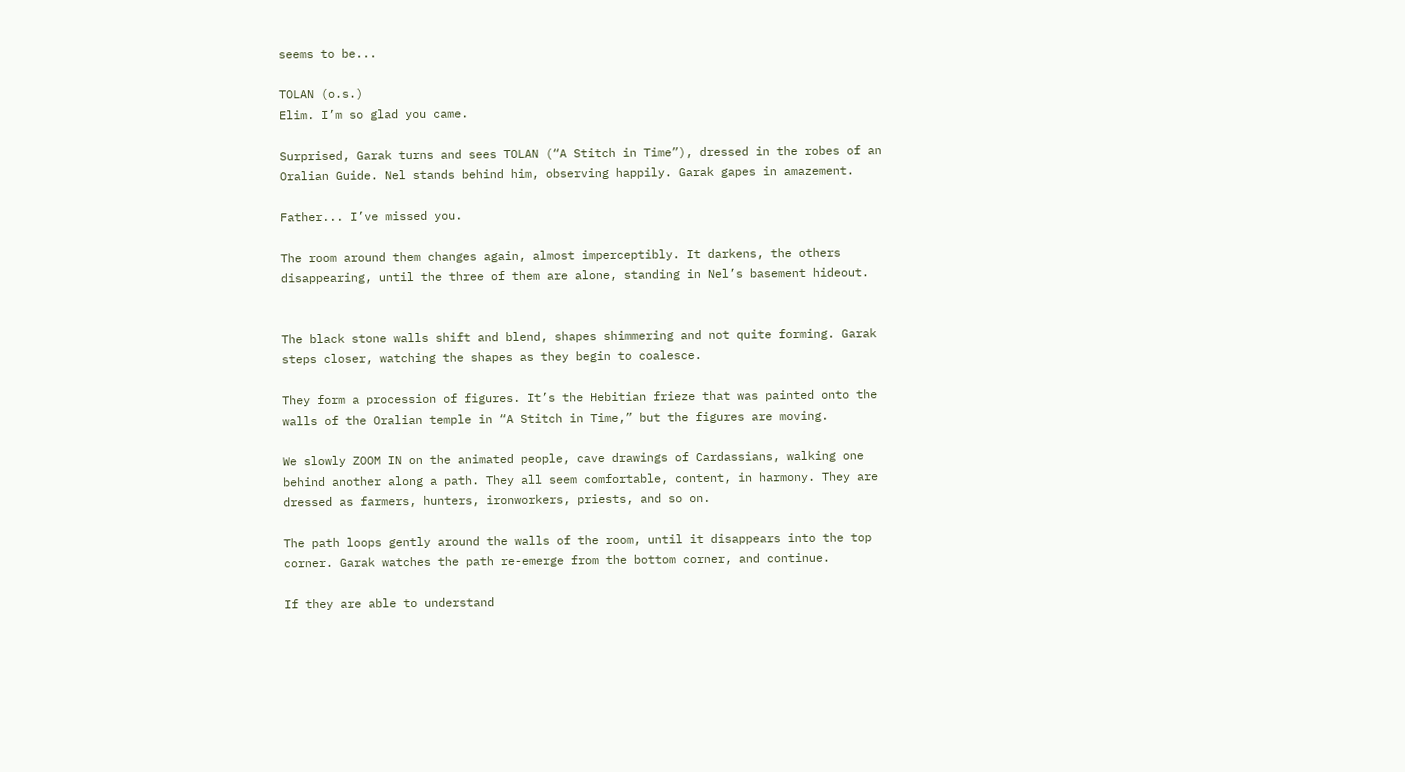seems to be...

TOLAN (o.s.)
Elim. I’m so glad you came.

Surprised, Garak turns and sees TOLAN (“A Stitch in Time”), dressed in the robes of an Oralian Guide. Nel stands behind him, observing happily. Garak gapes in amazement.

Father... I’ve missed you.

The room around them changes again, almost imperceptibly. It darkens, the others disappearing, until the three of them are alone, standing in Nel’s basement hideout.


The black stone walls shift and blend, shapes shimmering and not quite forming. Garak steps closer, watching the shapes as they begin to coalesce.

They form a procession of figures. It’s the Hebitian frieze that was painted onto the walls of the Oralian temple in “A Stitch in Time,” but the figures are moving.

We slowly ZOOM IN on the animated people, cave drawings of Cardassians, walking one behind another along a path. They all seem comfortable, content, in harmony. They are dressed as farmers, hunters, ironworkers, priests, and so on.

The path loops gently around the walls of the room, until it disappears into the top corner. Garak watches the path re-emerge from the bottom corner, and continue.

If they are able to understand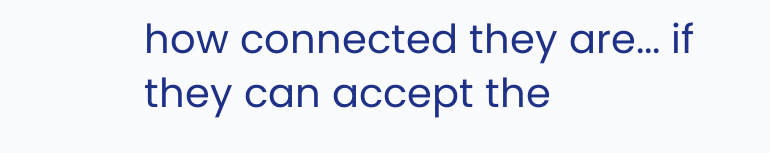how connected they are... if
they can accept the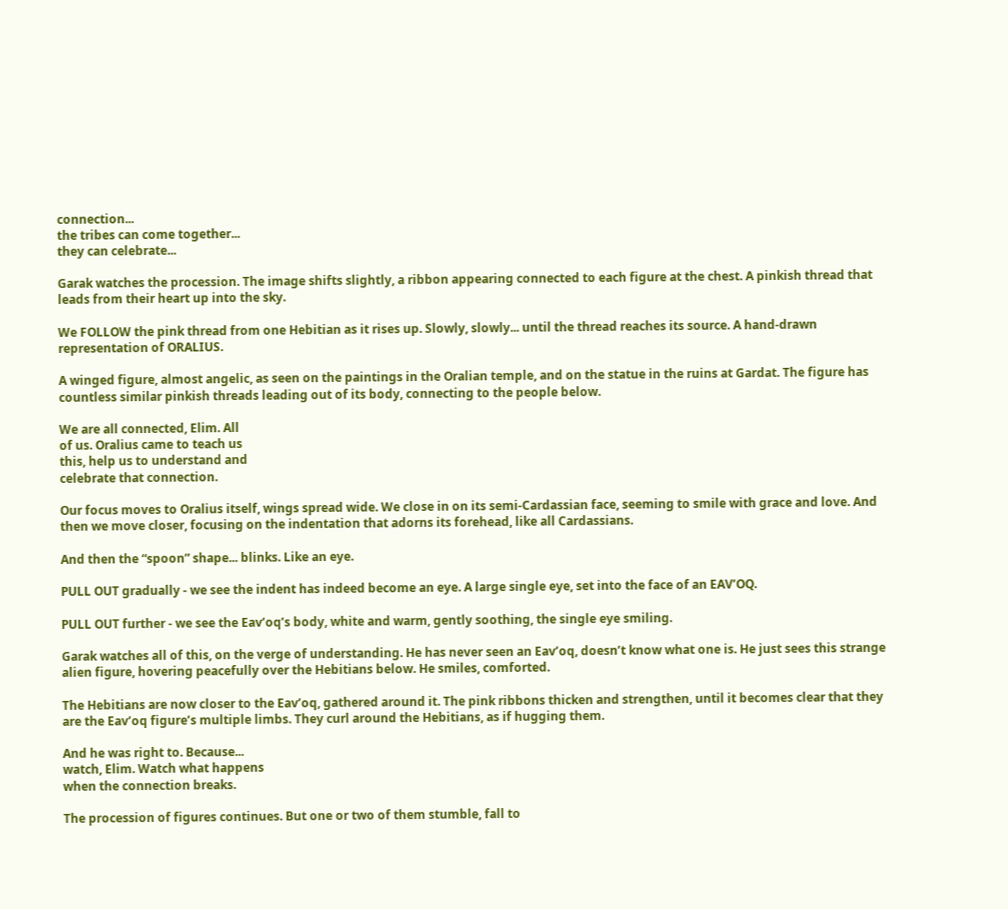connection...
the tribes can come together...
they can celebrate...

Garak watches the procession. The image shifts slightly, a ribbon appearing connected to each figure at the chest. A pinkish thread that leads from their heart up into the sky.

We FOLLOW the pink thread from one Hebitian as it rises up. Slowly, slowly... until the thread reaches its source. A hand-drawn representation of ORALIUS.

A winged figure, almost angelic, as seen on the paintings in the Oralian temple, and on the statue in the ruins at Gardat. The figure has countless similar pinkish threads leading out of its body, connecting to the people below.

We are all connected, Elim. All
of us. Oralius came to teach us
this, help us to understand and
celebrate that connection.

Our focus moves to Oralius itself, wings spread wide. We close in on its semi-Cardassian face, seeming to smile with grace and love. And then we move closer, focusing on the indentation that adorns its forehead, like all Cardassians.

And then the “spoon” shape... blinks. Like an eye.

PULL OUT gradually - we see the indent has indeed become an eye. A large single eye, set into the face of an EAV’OQ.

PULL OUT further - we see the Eav’oq’s body, white and warm, gently soothing, the single eye smiling.

Garak watches all of this, on the verge of understanding. He has never seen an Eav’oq, doesn’t know what one is. He just sees this strange alien figure, hovering peacefully over the Hebitians below. He smiles, comforted.

The Hebitians are now closer to the Eav’oq, gathered around it. The pink ribbons thicken and strengthen, until it becomes clear that they are the Eav’oq figure’s multiple limbs. They curl around the Hebitians, as if hugging them.

And he was right to. Because...
watch, Elim. Watch what happens
when the connection breaks.

The procession of figures continues. But one or two of them stumble, fall to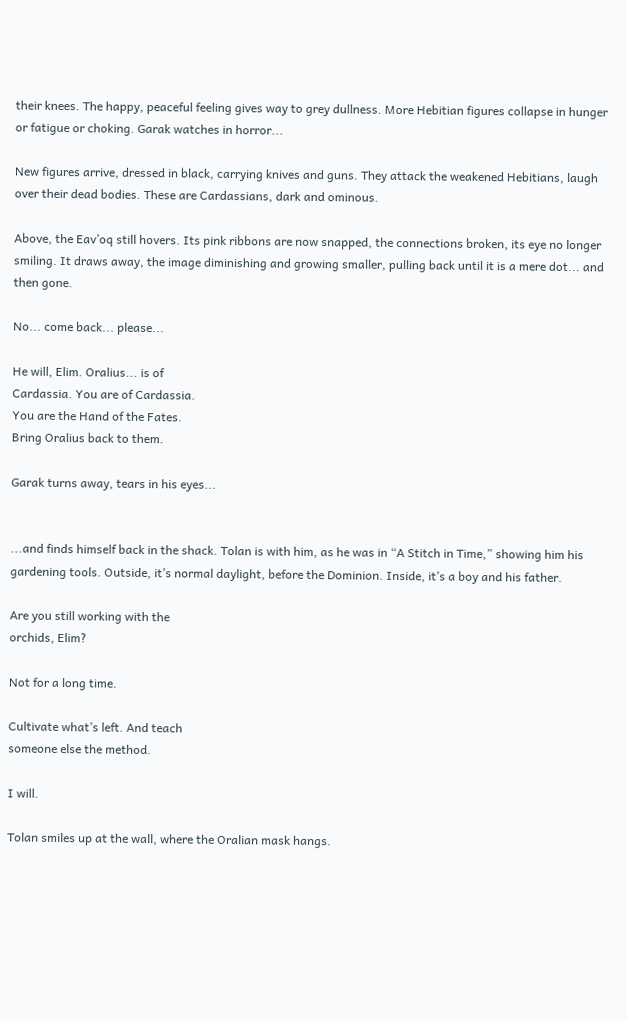their knees. The happy, peaceful feeling gives way to grey dullness. More Hebitian figures collapse in hunger or fatigue or choking. Garak watches in horror...

New figures arrive, dressed in black, carrying knives and guns. They attack the weakened Hebitians, laugh over their dead bodies. These are Cardassians, dark and ominous.

Above, the Eav’oq still hovers. Its pink ribbons are now snapped, the connections broken, its eye no longer smiling. It draws away, the image diminishing and growing smaller, pulling back until it is a mere dot... and then gone.

No... come back... please...

He will, Elim. Oralius... is of
Cardassia. You are of Cardassia.
You are the Hand of the Fates.
Bring Oralius back to them.

Garak turns away, tears in his eyes...


...and finds himself back in the shack. Tolan is with him, as he was in “A Stitch in Time,” showing him his gardening tools. Outside, it’s normal daylight, before the Dominion. Inside, it’s a boy and his father.

Are you still working with the
orchids, Elim?

Not for a long time.

Cultivate what’s left. And teach
someone else the method.

I will.

Tolan smiles up at the wall, where the Oralian mask hangs.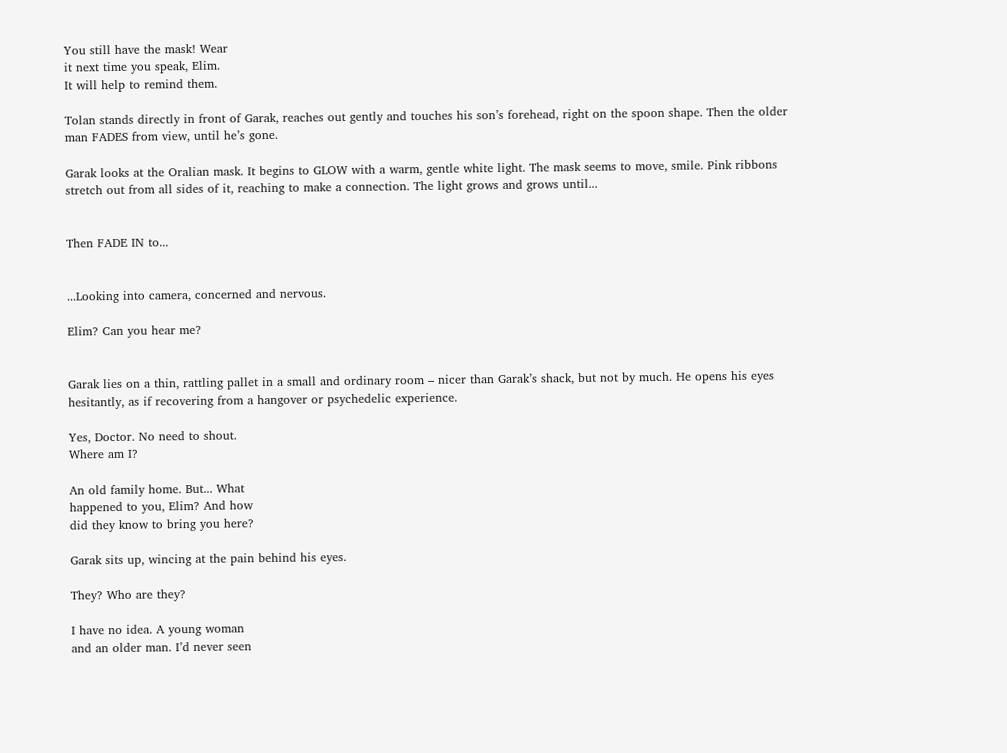You still have the mask! Wear
it next time you speak, Elim.
It will help to remind them.

Tolan stands directly in front of Garak, reaches out gently and touches his son’s forehead, right on the spoon shape. Then the older man FADES from view, until he’s gone.

Garak looks at the Oralian mask. It begins to GLOW with a warm, gentle white light. The mask seems to move, smile. Pink ribbons stretch out from all sides of it, reaching to make a connection. The light grows and grows until...


Then FADE IN to...


...Looking into camera, concerned and nervous.

Elim? Can you hear me?


Garak lies on a thin, rattling pallet in a small and ordinary room – nicer than Garak’s shack, but not by much. He opens his eyes hesitantly, as if recovering from a hangover or psychedelic experience.

Yes, Doctor. No need to shout.
Where am I?

An old family home. But... What
happened to you, Elim? And how
did they know to bring you here?

Garak sits up, wincing at the pain behind his eyes.

They? Who are they?

I have no idea. A young woman
and an older man. I’d never seen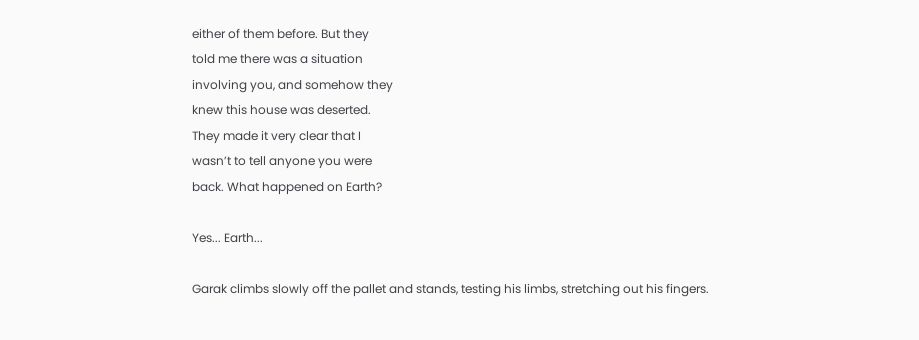either of them before. But they
told me there was a situation
involving you, and somehow they
knew this house was deserted.
They made it very clear that I
wasn’t to tell anyone you were
back. What happened on Earth?

Yes... Earth...

Garak climbs slowly off the pallet and stands, testing his limbs, stretching out his fingers.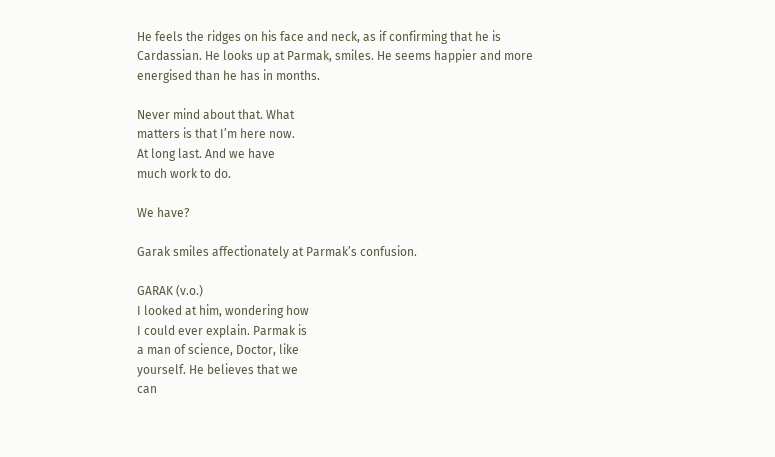He feels the ridges on his face and neck, as if confirming that he is Cardassian. He looks up at Parmak, smiles. He seems happier and more energised than he has in months.

Never mind about that. What
matters is that I’m here now.
At long last. And we have
much work to do.

We have?

Garak smiles affectionately at Parmak’s confusion.

GARAK (v.o.)
I looked at him, wondering how
I could ever explain. Parmak is
a man of science, Doctor, like
yourself. He believes that we
can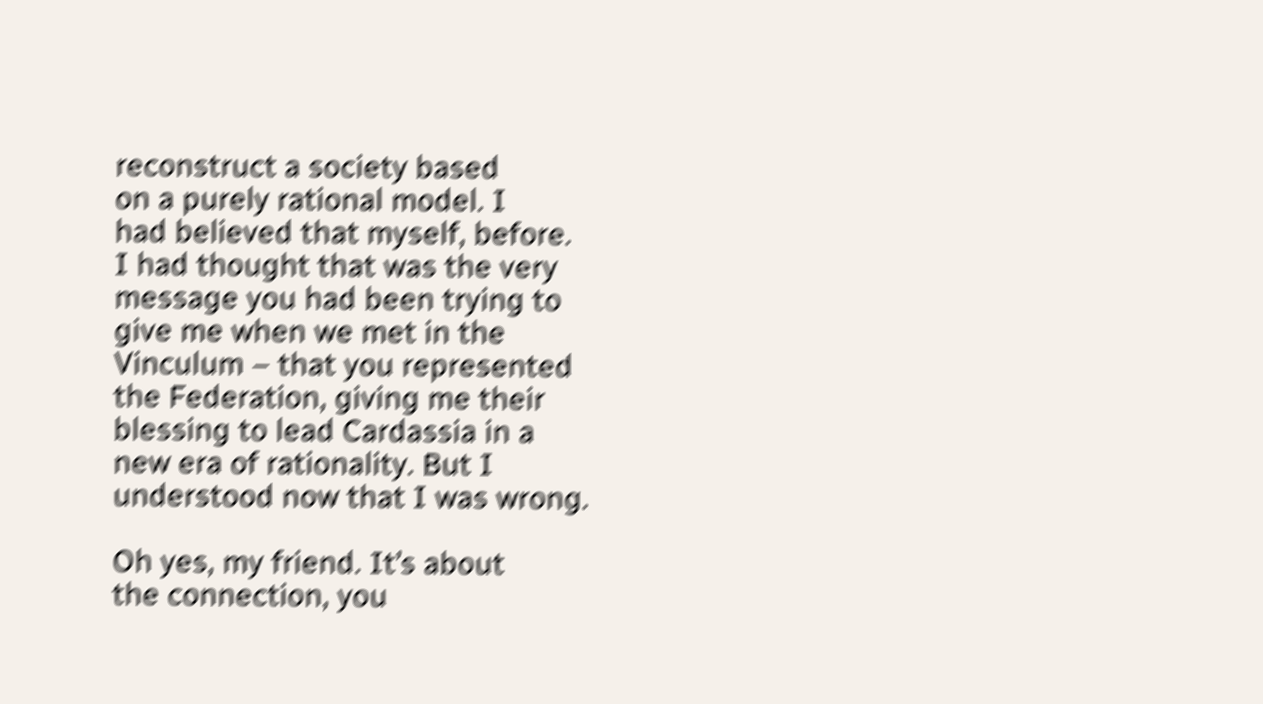reconstruct a society based
on a purely rational model. I
had believed that myself, before.
I had thought that was the very
message you had been trying to
give me when we met in the
Vinculum – that you represented
the Federation, giving me their
blessing to lead Cardassia in a
new era of rationality. But I
understood now that I was wrong.

Oh yes, my friend. It’s about
the connection, you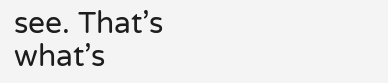see. That’s
what’s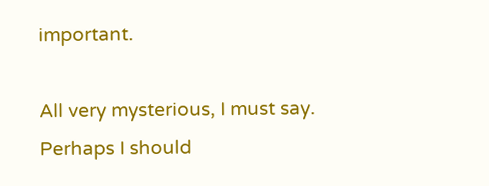important.

All very mysterious, I must say.
Perhaps I should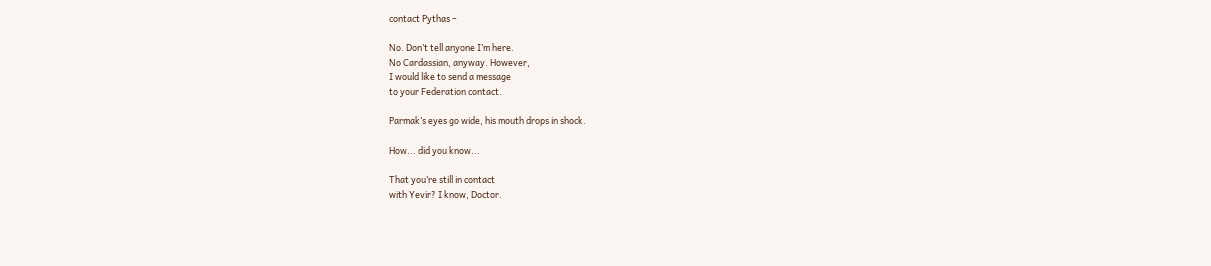contact Pythas –

No. Don’t tell anyone I’m here.
No Cardassian, anyway. However,
I would like to send a message
to your Federation contact.

Parmak’s eyes go wide, his mouth drops in shock.

How... did you know...

That you’re still in contact
with Yevir? I know, Doctor.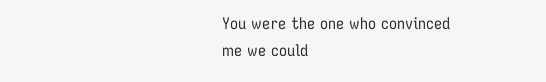You were the one who convinced
me we could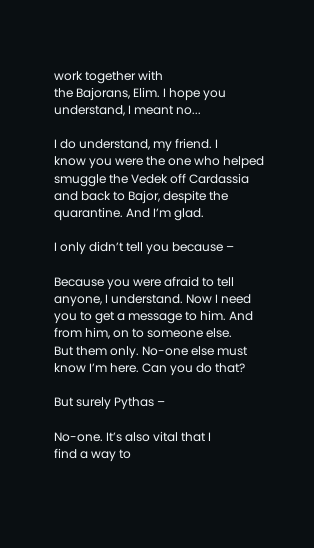work together with
the Bajorans, Elim. I hope you
understand, I meant no...

I do understand, my friend. I
know you were the one who helped
smuggle the Vedek off Cardassia
and back to Bajor, despite the
quarantine. And I’m glad.

I only didn’t tell you because –

Because you were afraid to tell
anyone, I understand. Now I need
you to get a message to him. And
from him, on to someone else.
But them only. No-one else must
know I’m here. Can you do that?

But surely Pythas –

No-one. It’s also vital that I
find a way to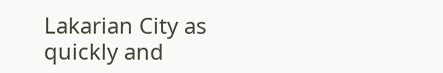Lakarian City as
quickly and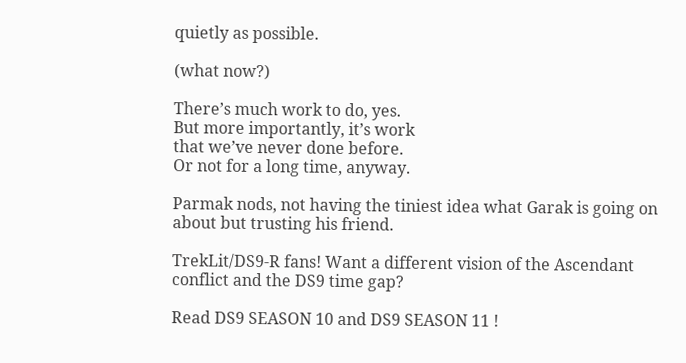quietly as possible.

(what now?)

There’s much work to do, yes.
But more importantly, it’s work
that we’ve never done before.
Or not for a long time, anyway.

Parmak nods, not having the tiniest idea what Garak is going on about but trusting his friend.

TrekLit/DS9-R fans! Want a different vision of the Ascendant conflict and the DS9 time gap?

Read DS9 SEASON 10 and DS9 SEASON 11 !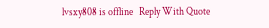lvsxy808 is offline   Reply With Quote